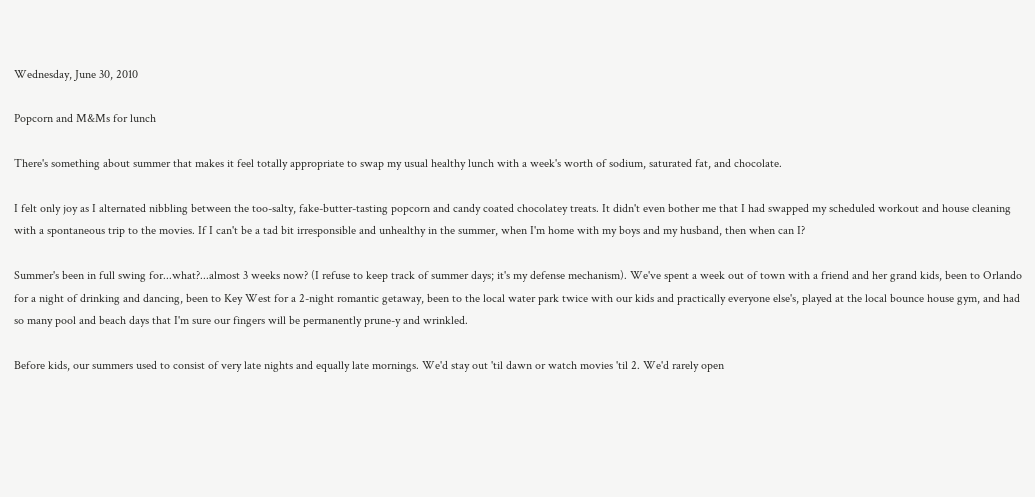Wednesday, June 30, 2010

Popcorn and M&Ms for lunch

There's something about summer that makes it feel totally appropriate to swap my usual healthy lunch with a week's worth of sodium, saturated fat, and chocolate.

I felt only joy as I alternated nibbling between the too-salty, fake-butter-tasting popcorn and candy coated chocolatey treats. It didn't even bother me that I had swapped my scheduled workout and house cleaning with a spontaneous trip to the movies. If I can't be a tad bit irresponsible and unhealthy in the summer, when I'm home with my boys and my husband, then when can I?

Summer's been in full swing for...what?...almost 3 weeks now? (I refuse to keep track of summer days; it's my defense mechanism). We've spent a week out of town with a friend and her grand kids, been to Orlando for a night of drinking and dancing, been to Key West for a 2-night romantic getaway, been to the local water park twice with our kids and practically everyone else's, played at the local bounce house gym, and had so many pool and beach days that I'm sure our fingers will be permanently prune-y and wrinkled.

Before kids, our summers used to consist of very late nights and equally late mornings. We'd stay out 'til dawn or watch movies 'til 2. We'd rarely open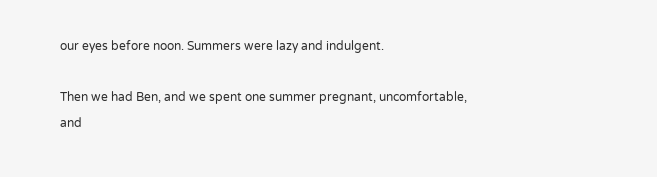our eyes before noon. Summers were lazy and indulgent.

Then we had Ben, and we spent one summer pregnant, uncomfortable, and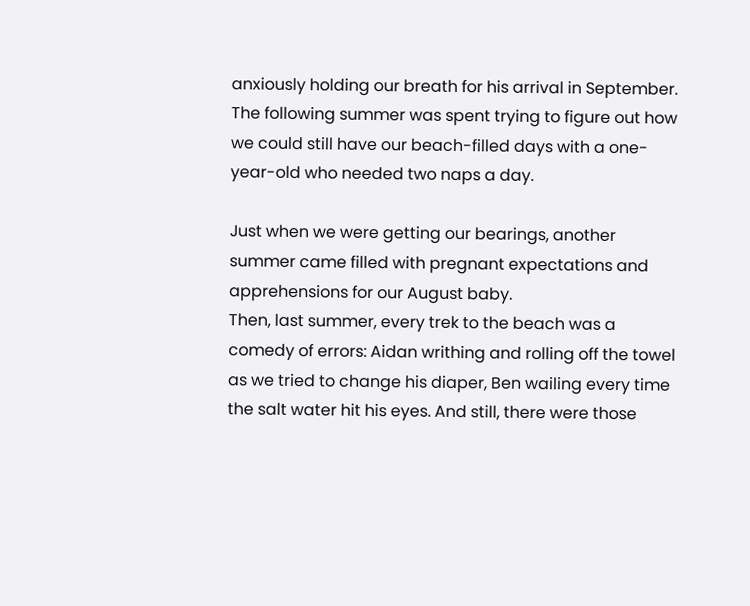anxiously holding our breath for his arrival in September. The following summer was spent trying to figure out how we could still have our beach-filled days with a one-year-old who needed two naps a day.

Just when we were getting our bearings, another summer came filled with pregnant expectations and apprehensions for our August baby.
Then, last summer, every trek to the beach was a comedy of errors: Aidan writhing and rolling off the towel as we tried to change his diaper, Ben wailing every time the salt water hit his eyes. And still, there were those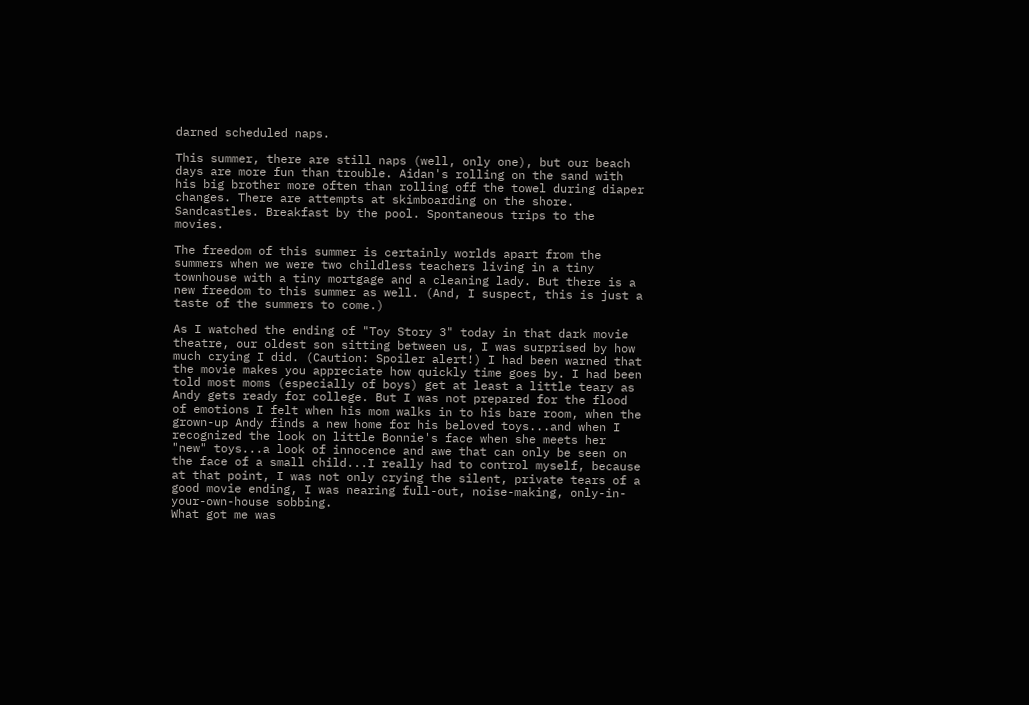darned scheduled naps.

This summer, there are still naps (well, only one), but our beach days are more fun than trouble. Aidan's rolling on the sand with his big brother more often than rolling off the towel during diaper changes. There are attempts at skimboarding on the shore. Sandcastles. Breakfast by the pool. Spontaneous trips to the movies.

The freedom of this summer is certainly worlds apart from the summers when we were two childless teachers living in a tiny townhouse with a tiny mortgage and a cleaning lady. But there is a new freedom to this summer as well. (And, I suspect, this is just a taste of the summers to come.)

As I watched the ending of "Toy Story 3" today in that dark movie theatre, our oldest son sitting between us, I was surprised by how much crying I did. (Caution: Spoiler alert!) I had been warned that the movie makes you appreciate how quickly time goes by. I had been told most moms (especially of boys) get at least a little teary as Andy gets ready for college. But I was not prepared for the flood of emotions I felt when his mom walks in to his bare room, when the grown-up Andy finds a new home for his beloved toys...and when I recognized the look on little Bonnie's face when she meets her "new" toys...a look of innocence and awe that can only be seen on the face of a small child...I really had to control myself, because at that point, I was not only crying the silent, private tears of a good movie ending, I was nearing full-out, noise-making, only-in-your-own-house sobbing.
What got me was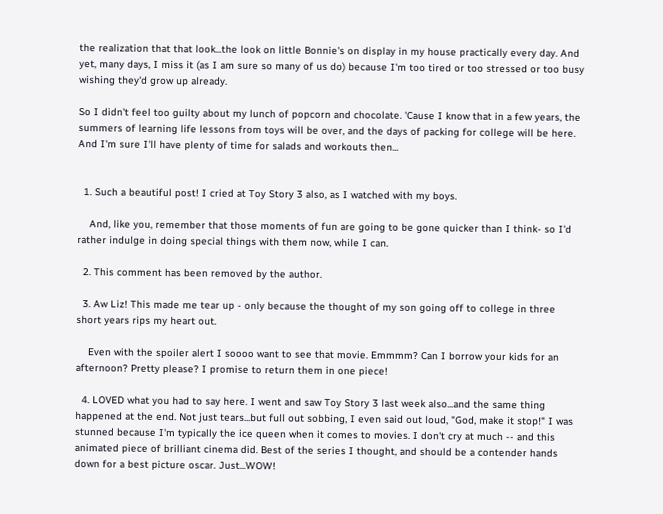the realization that that look...the look on little Bonnie's on display in my house practically every day. And yet, many days, I miss it (as I am sure so many of us do) because I'm too tired or too stressed or too busy wishing they'd grow up already.

So I didn't feel too guilty about my lunch of popcorn and chocolate. 'Cause I know that in a few years, the summers of learning life lessons from toys will be over, and the days of packing for college will be here. And I'm sure I'll have plenty of time for salads and workouts then...


  1. Such a beautiful post! I cried at Toy Story 3 also, as I watched with my boys.

    And, like you, remember that those moments of fun are going to be gone quicker than I think- so I'd rather indulge in doing special things with them now, while I can.

  2. This comment has been removed by the author.

  3. Aw Liz! This made me tear up - only because the thought of my son going off to college in three short years rips my heart out.

    Even with the spoiler alert I soooo want to see that movie. Emmmm? Can I borrow your kids for an afternoon? Pretty please? I promise to return them in one piece!

  4. LOVED what you had to say here. I went and saw Toy Story 3 last week also...and the same thing happened at the end. Not just tears...but full out sobbing, I even said out loud, "God, make it stop!" I was stunned because I'm typically the ice queen when it comes to movies. I don't cry at much -- and this animated piece of brilliant cinema did. Best of the series I thought, and should be a contender hands down for a best picture oscar. Just...WOW!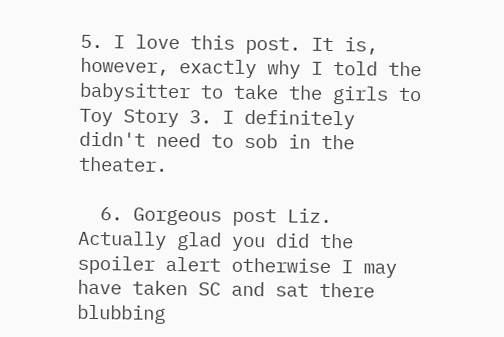5. I love this post. It is, however, exactly why I told the babysitter to take the girls to Toy Story 3. I definitely didn't need to sob in the theater.

  6. Gorgeous post Liz. Actually glad you did the spoiler alert otherwise I may have taken SC and sat there blubbing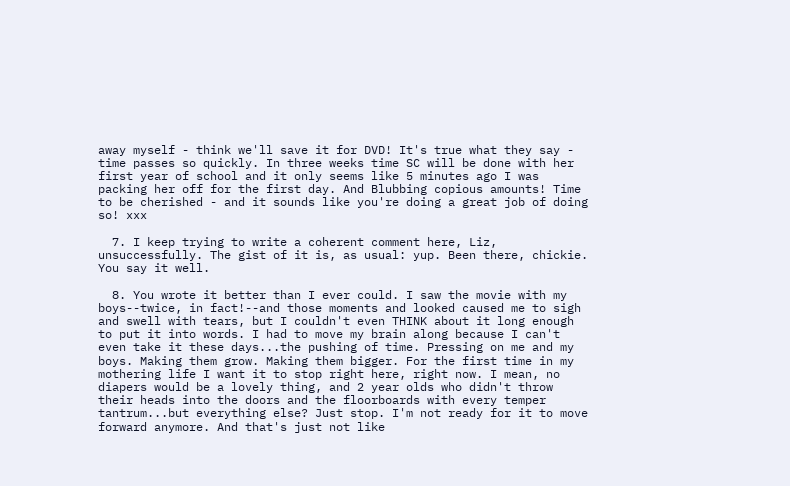away myself - think we'll save it for DVD! It's true what they say - time passes so quickly. In three weeks time SC will be done with her first year of school and it only seems like 5 minutes ago I was packing her off for the first day. And Blubbing copious amounts! Time to be cherished - and it sounds like you're doing a great job of doing so! xxx

  7. I keep trying to write a coherent comment here, Liz, unsuccessfully. The gist of it is, as usual: yup. Been there, chickie. You say it well.

  8. You wrote it better than I ever could. I saw the movie with my boys--twice, in fact!--and those moments and looked caused me to sigh and swell with tears, but I couldn't even THINK about it long enough to put it into words. I had to move my brain along because I can't even take it these days...the pushing of time. Pressing on me and my boys. Making them grow. Making them bigger. For the first time in my mothering life I want it to stop right here, right now. I mean, no diapers would be a lovely thing, and 2 year olds who didn't throw their heads into the doors and the floorboards with every temper tantrum...but everything else? Just stop. I'm not ready for it to move forward anymore. And that's just not like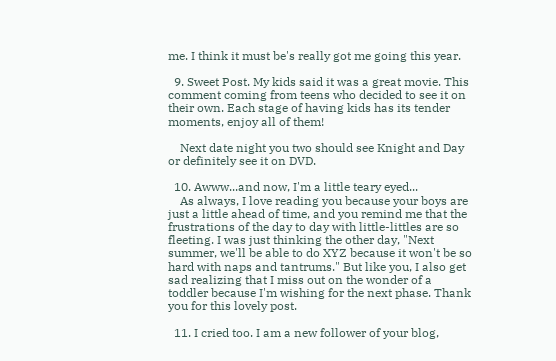me. I think it must be's really got me going this year.

  9. Sweet Post. My kids said it was a great movie. This comment coming from teens who decided to see it on their own. Each stage of having kids has its tender moments, enjoy all of them!

    Next date night you two should see Knight and Day or definitely see it on DVD.

  10. Awww...and now, I'm a little teary eyed...
    As always, I love reading you because your boys are just a little ahead of time, and you remind me that the frustrations of the day to day with little-littles are so fleeting. I was just thinking the other day, "Next summer, we'll be able to do XYZ because it won't be so hard with naps and tantrums." But like you, I also get sad realizing that I miss out on the wonder of a toddler because I'm wishing for the next phase. Thank you for this lovely post.

  11. I cried too. I am a new follower of your blog,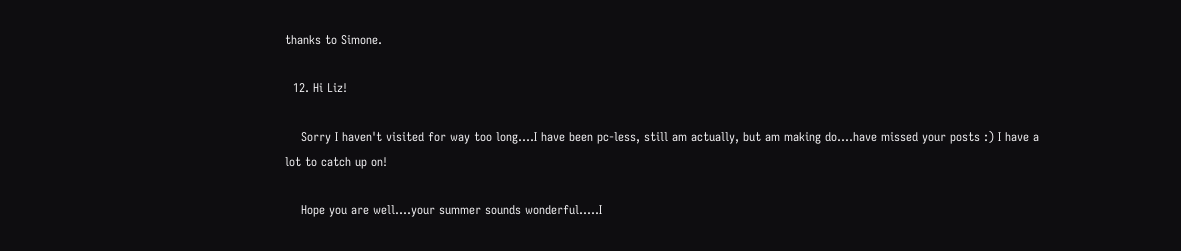thanks to Simone.

  12. Hi Liz!

    Sorry I haven't visited for way too long....I have been pc-less, still am actually, but am making do....have missed your posts :) I have a lot to catch up on!

    Hope you are well....your summer sounds wonderful.....I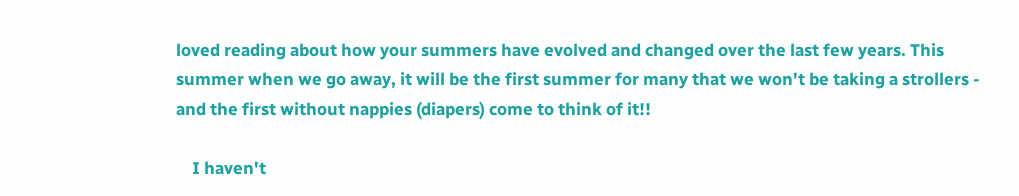loved reading about how your summers have evolved and changed over the last few years. This summer when we go away, it will be the first summer for many that we won't be taking a strollers - and the first without nappies (diapers) come to think of it!!

    I haven't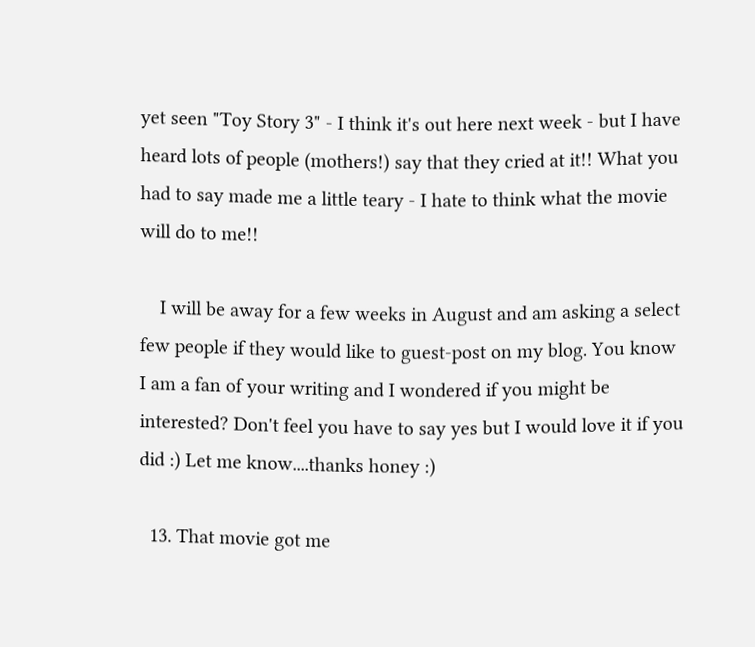yet seen "Toy Story 3" - I think it's out here next week - but I have heard lots of people (mothers!) say that they cried at it!! What you had to say made me a little teary - I hate to think what the movie will do to me!!

    I will be away for a few weeks in August and am asking a select few people if they would like to guest-post on my blog. You know I am a fan of your writing and I wondered if you might be interested? Don't feel you have to say yes but I would love it if you did :) Let me know....thanks honey :)

  13. That movie got me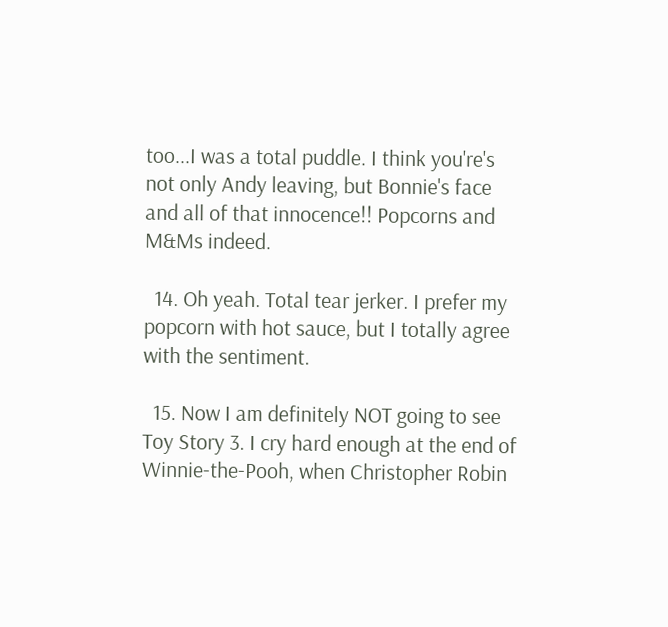too...I was a total puddle. I think you're's not only Andy leaving, but Bonnie's face and all of that innocence!! Popcorns and M&Ms indeed.

  14. Oh yeah. Total tear jerker. I prefer my popcorn with hot sauce, but I totally agree with the sentiment.

  15. Now I am definitely NOT going to see Toy Story 3. I cry hard enough at the end of Winnie-the-Pooh, when Christopher Robin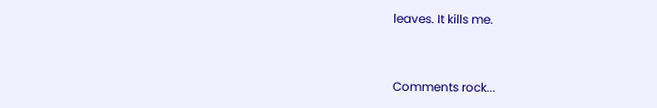leaves. It kills me.


Comments rock...